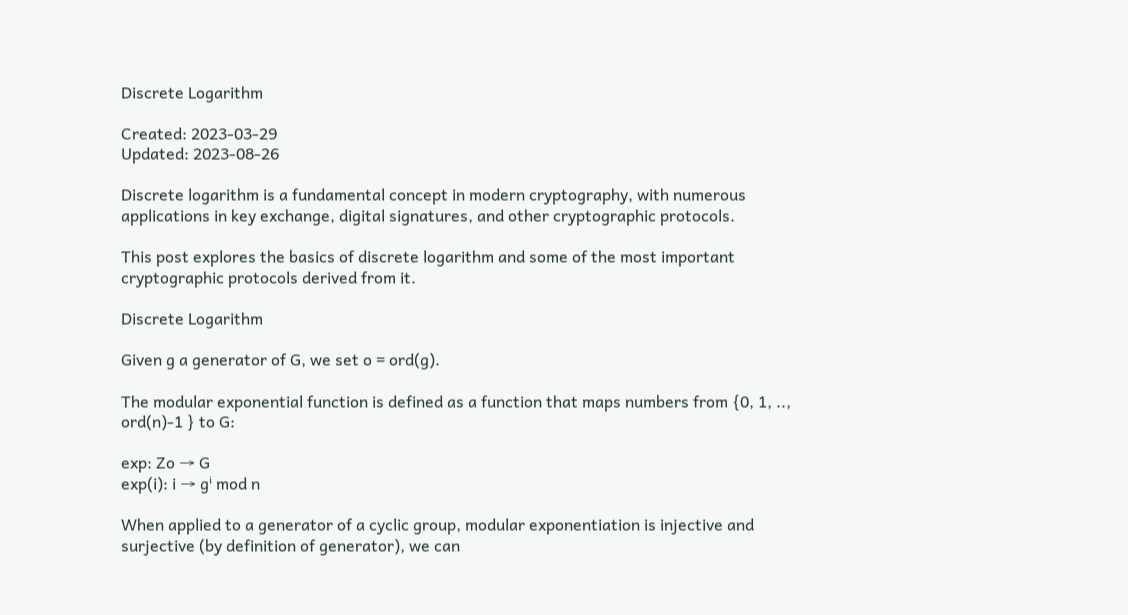Discrete Logarithm

Created: 2023-03-29
Updated: 2023-08-26

Discrete logarithm is a fundamental concept in modern cryptography, with numerous applications in key exchange, digital signatures, and other cryptographic protocols.

This post explores the basics of discrete logarithm and some of the most important cryptographic protocols derived from it.

Discrete Logarithm

Given g a generator of G, we set o = ord(g).

The modular exponential function is defined as a function that maps numbers from {0, 1, .., ord(n)-1 } to G:

exp: Zo → G
exp(i): i → gⁱ mod n

When applied to a generator of a cyclic group, modular exponentiation is injective and surjective (by definition of generator), we can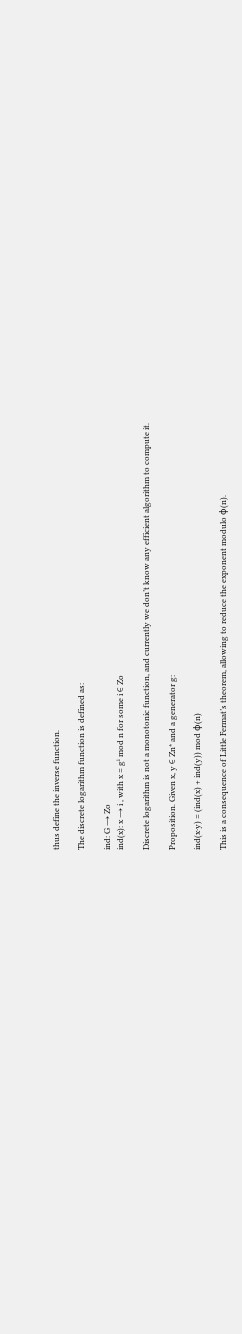thus define the inverse function.

The discrete logarithm function is defined as:

ind: G → Zo
ind(x): x → i , with x = gⁱ mod n for some i ∈ Zo

Discrete logarithm is not a monotonic function, and currently we don’t know any efficient algorithm to compute it.

Proposition. Given x, y ∈ Zn* and a generator g:

ind(x·y) = (ind(x) + ind(y)) mod φ(n)

This is a consequence of Little Fermat’s theorem, allowing to reduce the exponent modulo φ(n).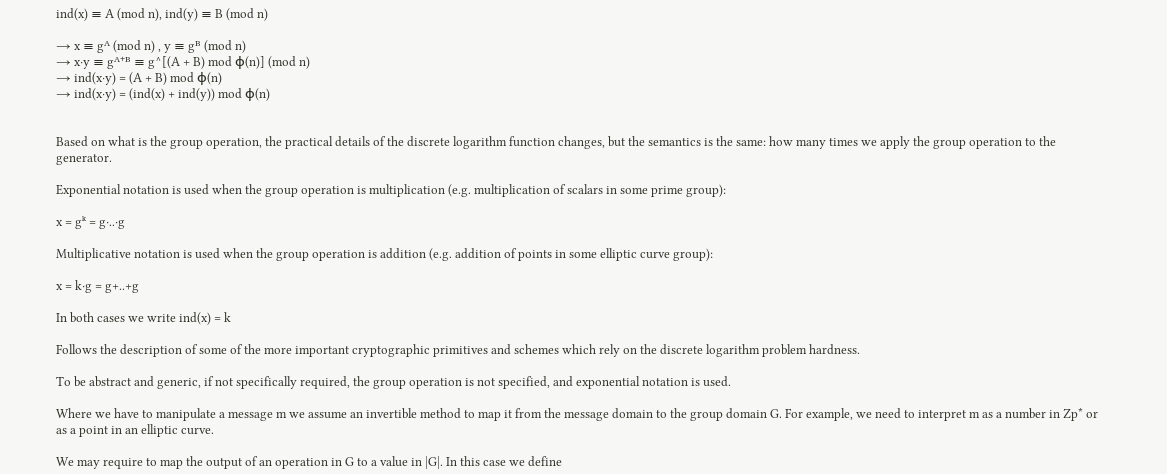ind(x) ≡ A (mod n), ind(y) ≡ B (mod n)

→ x ≡ gᴬ (mod n) , y ≡ gᴮ (mod n)
→ x·y ≡ gᴬ⁺ᴮ ≡ g^[(A + B) mod φ(n)] (mod n)
→ ind(x·y) = (A + B) mod φ(n)
→ ind(x·y) = (ind(x) + ind(y)) mod φ(n)


Based on what is the group operation, the practical details of the discrete logarithm function changes, but the semantics is the same: how many times we apply the group operation to the generator.

Exponential notation is used when the group operation is multiplication (e.g. multiplication of scalars in some prime group):

x = gᵏ = g·..·g

Multiplicative notation is used when the group operation is addition (e.g. addition of points in some elliptic curve group):

x = k·g = g+..+g

In both cases we write ind(x) = k

Follows the description of some of the more important cryptographic primitives and schemes which rely on the discrete logarithm problem hardness.

To be abstract and generic, if not specifically required, the group operation is not specified, and exponential notation is used.

Where we have to manipulate a message m we assume an invertible method to map it from the message domain to the group domain G. For example, we need to interpret m as a number in Zp* or as a point in an elliptic curve.

We may require to map the output of an operation in G to a value in |G|. In this case we define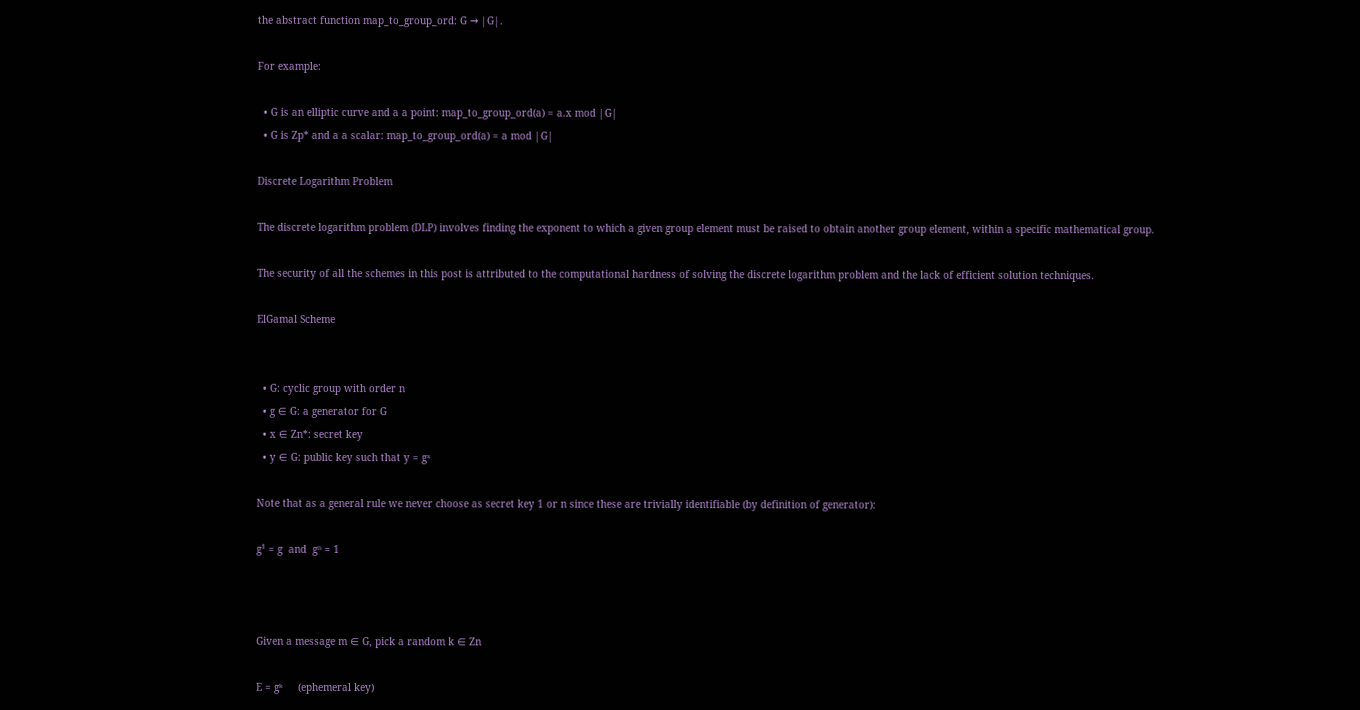the abstract function map_to_group_ord: G → |G|.

For example:

  • G is an elliptic curve and a a point: map_to_group_ord(a) = a.x mod |G|
  • G is Zp* and a a scalar: map_to_group_ord(a) = a mod |G|

Discrete Logarithm Problem

The discrete logarithm problem (DLP) involves finding the exponent to which a given group element must be raised to obtain another group element, within a specific mathematical group.

The security of all the schemes in this post is attributed to the computational hardness of solving the discrete logarithm problem and the lack of efficient solution techniques.

ElGamal Scheme


  • G: cyclic group with order n
  • g ∈ G: a generator for G
  • x ∈ Zn*: secret key
  • y ∈ G: public key such that y = gˣ

Note that as a general rule we never choose as secret key 1 or n since these are trivially identifiable (by definition of generator):

g¹ = g  and  gⁿ = 1



Given a message m ∈ G, pick a random k ∈ Zn

E = gᵏ     (ephemeral key)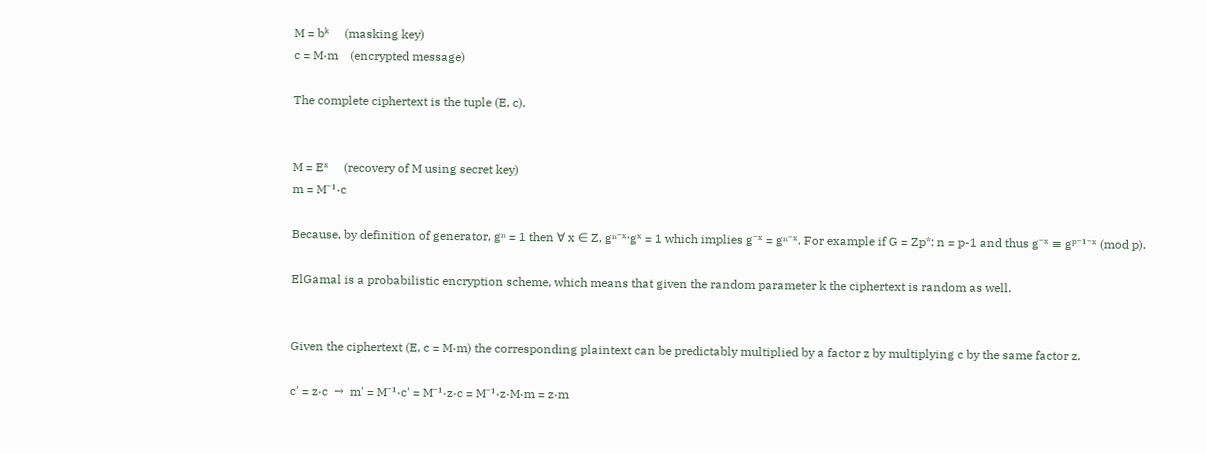M = bᵏ     (masking key)
c = M·m    (encrypted message)

The complete ciphertext is the tuple (E, c).


M = Eˣ     (recovery of M using secret key)
m = M⁻¹·c

Because, by definition of generator, gⁿ = 1 then ∀ x ∈ Z, gⁿ⁻ˣ·gˣ = 1 which implies g⁻ˣ = gⁿ⁻ˣ. For example if G = Zp*: n = p-1 and thus g⁻ˣ ≡ gᵖ⁻¹⁻ˣ (mod p).

ElGamal is a probabilistic encryption scheme, which means that given the random parameter k the ciphertext is random as well.


Given the ciphertext (E, c = M·m) the corresponding plaintext can be predictably multiplied by a factor z by multiplying c by the same factor z.

c' = z·c  →  m' = M⁻¹·c' = M⁻¹·z·c = M⁻¹·z·M·m = z·m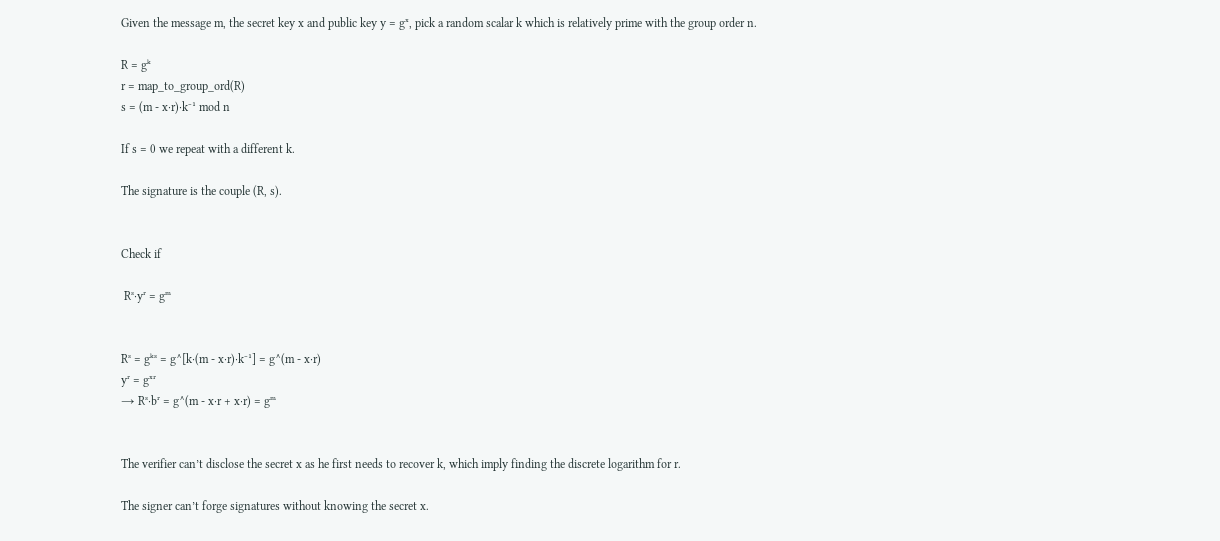Given the message m, the secret key x and public key y = gˣ, pick a random scalar k which is relatively prime with the group order n.

R = gᵏ
r = map_to_group_ord(R)
s = (m - x·r)·k⁻¹ mod n

If s = 0 we repeat with a different k.

The signature is the couple (R, s).


Check if

 Rˢ·yʳ = gᵐ


Rˢ = gᵏˢ = g^[k·(m - x·r)·k⁻¹] = g^(m - x·r)
yʳ = gˣʳ
→ Rˢ·bʳ = g^(m - x·r + x·r) = gᵐ


The verifier can’t disclose the secret x as he first needs to recover k, which imply finding the discrete logarithm for r.

The signer can’t forge signatures without knowing the secret x.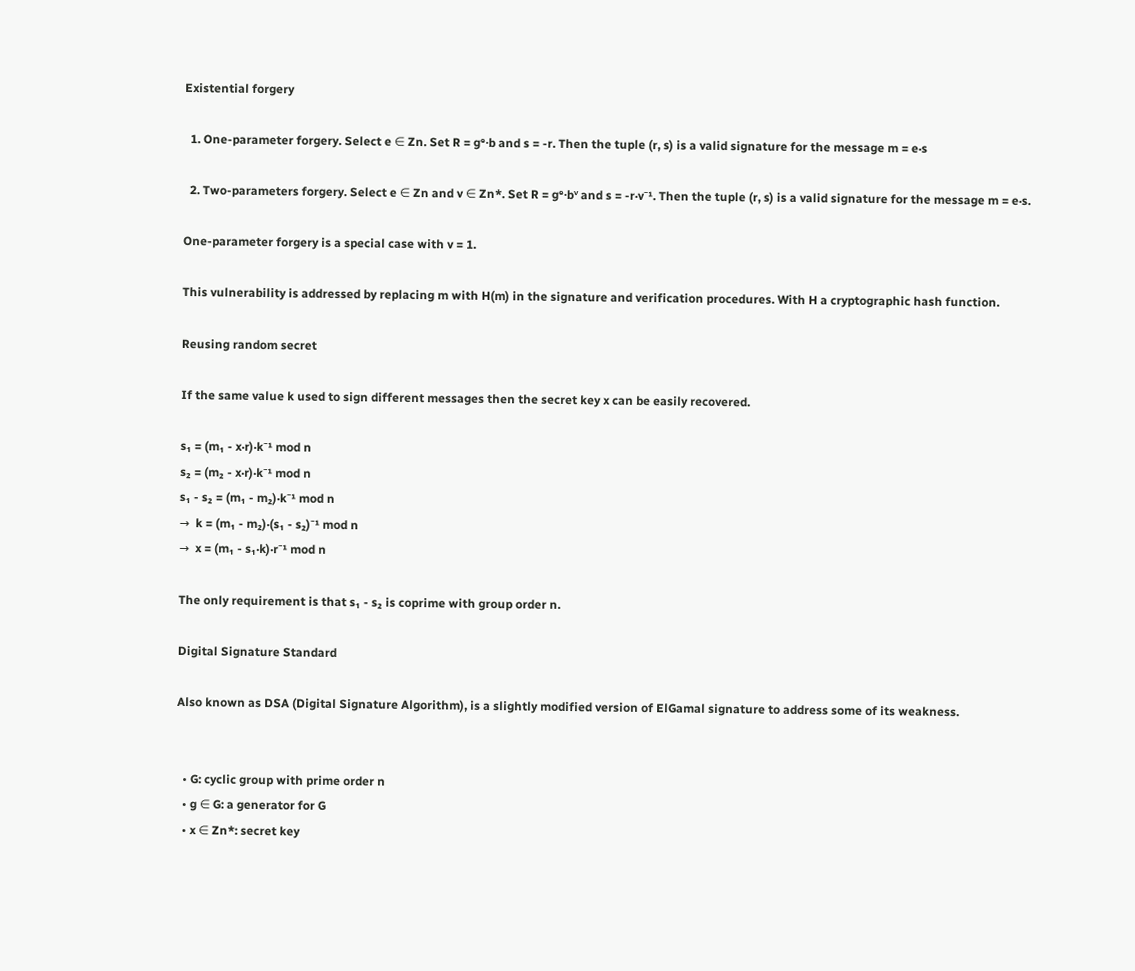Existential forgery

  1. One-parameter forgery. Select e ∈ Zn. Set R = gᵉ·b and s = -r. Then the tuple (r, s) is a valid signature for the message m = e·s

  2. Two-parameters forgery. Select e ∈ Zn and v ∈ Zn*. Set R = gᵉ·bᵛ and s = -r·v⁻¹. Then the tuple (r, s) is a valid signature for the message m = e·s.

One-parameter forgery is a special case with v = 1.

This vulnerability is addressed by replacing m with H(m) in the signature and verification procedures. With H a cryptographic hash function.

Reusing random secret

If the same value k used to sign different messages then the secret key x can be easily recovered.

s₁ = (m₁ - x·r)·k⁻¹ mod n
s₂ = (m₂ - x·r)·k⁻¹ mod n
s₁ - s₂ = (m₁ - m₂)·k⁻¹ mod n
→  k = (m₁ - m₂)·(s₁ - s₂)⁻¹ mod n
→  x = (m₁ - s₁·k)·r⁻¹ mod n

The only requirement is that s₁ - s₂ is coprime with group order n.

Digital Signature Standard

Also known as DSA (Digital Signature Algorithm), is a slightly modified version of ElGamal signature to address some of its weakness.


  • G: cyclic group with prime order n
  • g ∈ G: a generator for G
  • x ∈ Zn*: secret key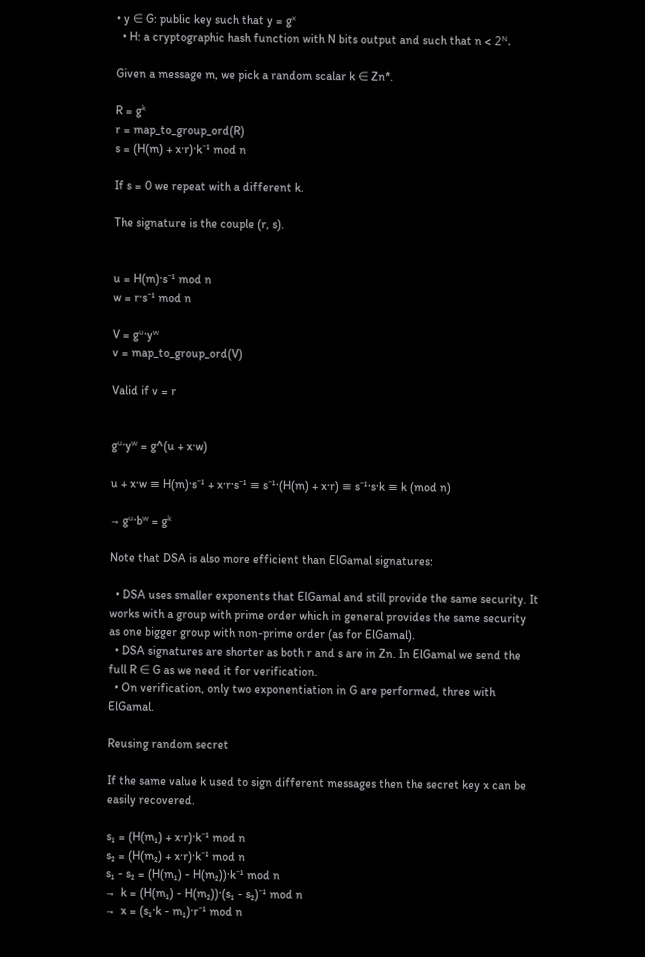• y ∈ G: public key such that y = gˣ
  • H: a cryptographic hash function with N bits output and such that n < 2ᴺ.

Given a message m, we pick a random scalar k ∈ Zn*.

R = gᵏ
r = map_to_group_ord(R)
s = (H(m) + x·r)·k⁻¹ mod n

If s = 0 we repeat with a different k.

The signature is the couple (r, s).


u = H(m)·s⁻¹ mod n
w = r·s⁻¹ mod n

V = gᵘ·yʷ
v = map_to_group_ord(V)

Valid if v = r


gᵘ·yʷ = g^(u + x·w)

u + x·w ≡ H(m)·s⁻¹ + x·r·s⁻¹ ≡ s⁻¹·(H(m) + x·r) ≡ s⁻¹·s·k ≡ k (mod n)

→ gᵘ·bʷ = gᵏ

Note that DSA is also more efficient than ElGamal signatures:

  • DSA uses smaller exponents that ElGamal and still provide the same security. It works with a group with prime order which in general provides the same security as one bigger group with non-prime order (as for ElGamal).
  • DSA signatures are shorter as both r and s are in Zn. In ElGamal we send the full R ∈ G as we need it for verification.
  • On verification, only two exponentiation in G are performed, three with ElGamal.

Reusing random secret

If the same value k used to sign different messages then the secret key x can be easily recovered.

s₁ = (H(m₁) + x·r)·k⁻¹ mod n
s₂ = (H(m₂) + x·r)·k⁻¹ mod n
s₁ - s₂ = (H(m₁) - H(m₂))·k⁻¹ mod n
→  k = (H(m₁) - H(m₂))·(s₁ - s₂)⁻¹ mod n
→  x = (s₁·k - m₁)·r⁻¹ mod n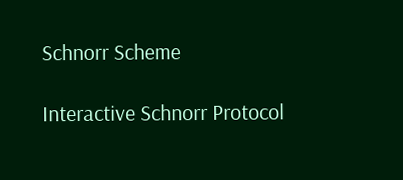Schnorr Scheme

Interactive Schnorr Protocol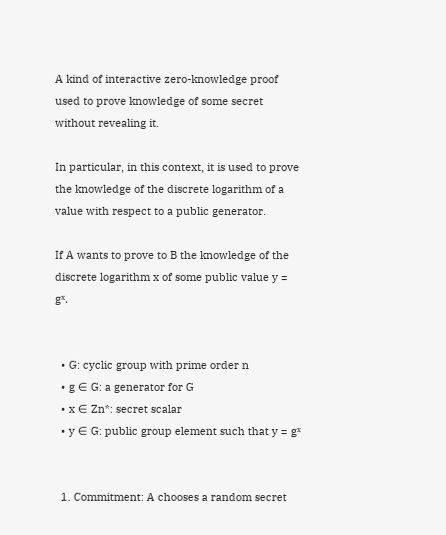A kind of interactive zero-knowledge proof used to prove knowledge of some secret without revealing it.

In particular, in this context, it is used to prove the knowledge of the discrete logarithm of a value with respect to a public generator.

If A wants to prove to B the knowledge of the discrete logarithm x of some public value y = gˣ.


  • G: cyclic group with prime order n
  • g ∈ G: a generator for G
  • x ∈ Zn*: secret scalar
  • y ∈ G: public group element such that y = gˣ


  1. Commitment: A chooses a random secret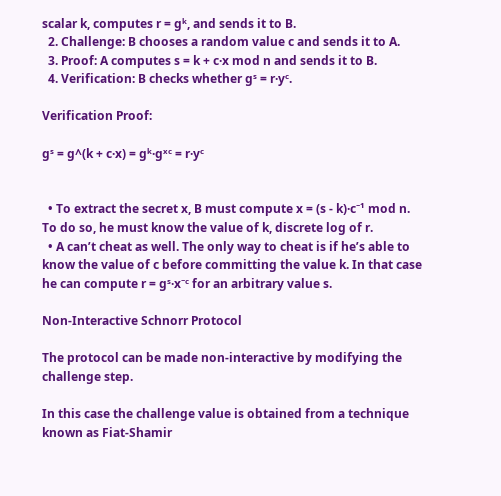scalar k, computes r = gᵏ, and sends it to B.
  2. Challenge: B chooses a random value c and sends it to A.
  3. Proof: A computes s = k + c·x mod n and sends it to B.
  4. Verification: B checks whether gˢ = r·yᶜ.

Verification Proof:

gˢ = g^(k + c·x) = gᵏ·gˣᶜ = r·yᶜ


  • To extract the secret x, B must compute x = (s - k)·c⁻¹ mod n. To do so, he must know the value of k, discrete log of r.
  • A can’t cheat as well. The only way to cheat is if he’s able to know the value of c before committing the value k. In that case he can compute r = gˢ·x⁻ᶜ for an arbitrary value s.

Non-Interactive Schnorr Protocol

The protocol can be made non-interactive by modifying the challenge step.

In this case the challenge value is obtained from a technique known as Fiat-Shamir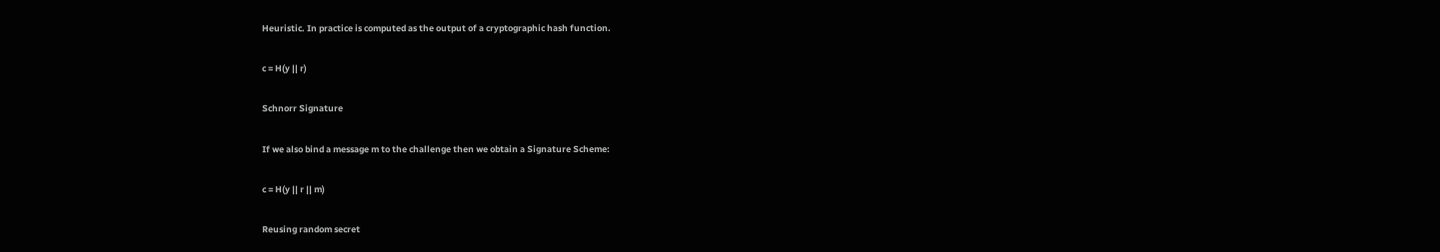Heuristic. In practice is computed as the output of a cryptographic hash function.

c = H(y || r)

Schnorr Signature

If we also bind a message m to the challenge then we obtain a Signature Scheme:

c = H(y || r || m)

Reusing random secret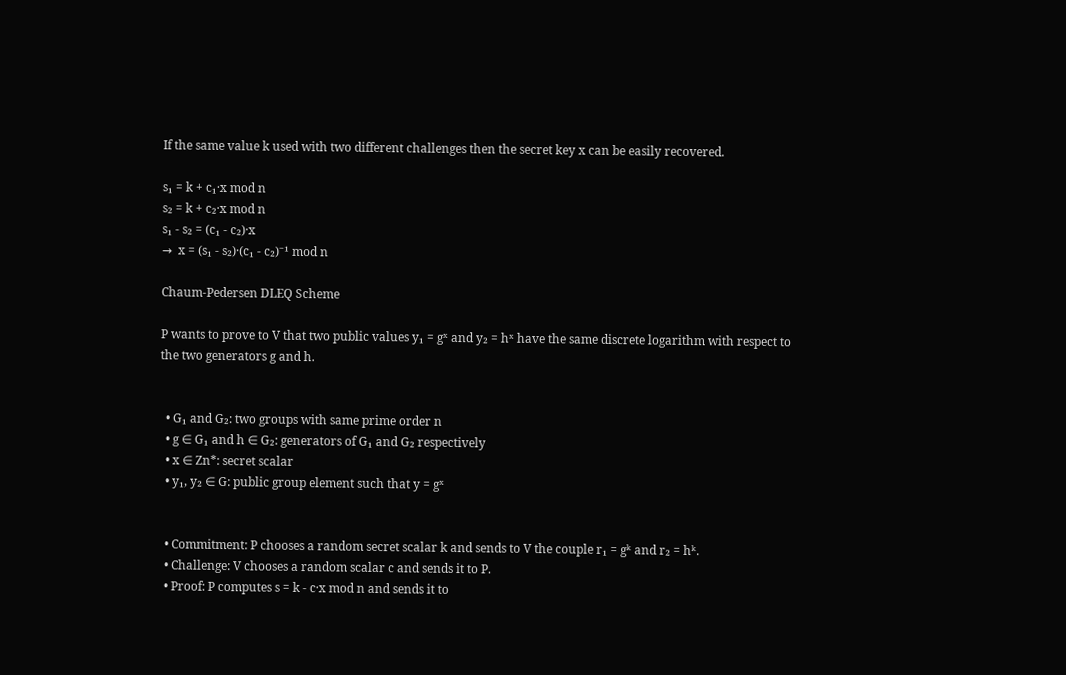If the same value k used with two different challenges then the secret key x can be easily recovered.

s₁ = k + c₁·x mod n
s₂ = k + c₂·x mod n
s₁ - s₂ = (c₁ - c₂)·x
→  x = (s₁ - s₂)·(c₁ - c₂)⁻¹ mod n

Chaum-Pedersen DLEQ Scheme

P wants to prove to V that two public values y₁ = gˣ and y₂ = hˣ have the same discrete logarithm with respect to the two generators g and h.


  • G₁ and G₂: two groups with same prime order n
  • g ∈ G₁ and h ∈ G₂: generators of G₁ and G₂ respectively
  • x ∈ Zn*: secret scalar
  • y₁, y₂ ∈ G: public group element such that y = gˣ


  • Commitment: P chooses a random secret scalar k and sends to V the couple r₁ = gᵏ and r₂ = hᵏ.
  • Challenge: V chooses a random scalar c and sends it to P.
  • Proof: P computes s = k - c·x mod n and sends it to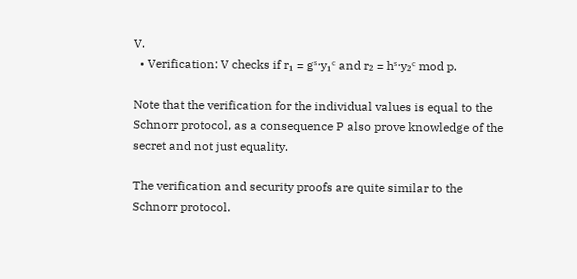V.
  • Verification: V checks if r₁ = gˢ·y₁ᶜ and r₂ = hˢ·y₂ᶜ mod p.

Note that the verification for the individual values is equal to the Schnorr protocol, as a consequence P also prove knowledge of the secret and not just equality.

The verification and security proofs are quite similar to the Schnorr protocol.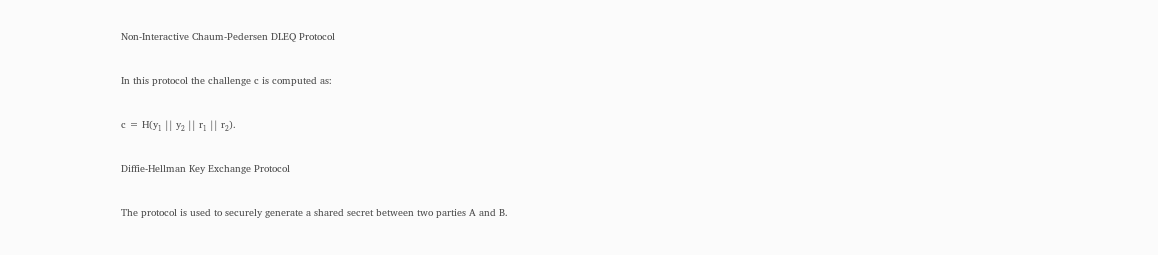Non-Interactive Chaum-Pedersen DLEQ Protocol

In this protocol the challenge c is computed as:

c = H(y₁ || y₂ || r₁ || r₂).

Diffie-Hellman Key Exchange Protocol

The protocol is used to securely generate a shared secret between two parties A and B.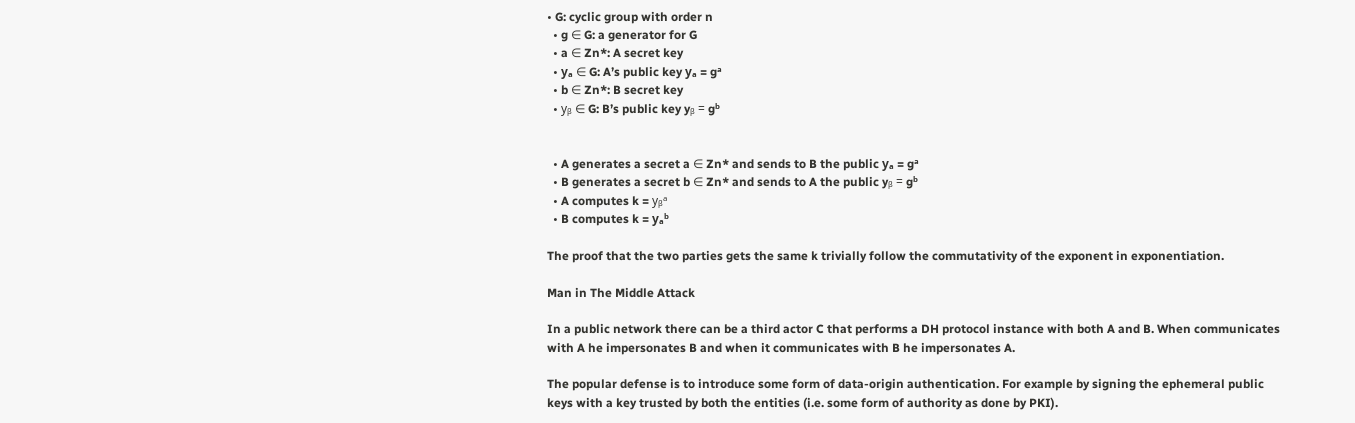• G: cyclic group with order n
  • g ∈ G: a generator for G
  • a ∈ Zn*: A secret key
  • yₐ ∈ G: A’s public key yₐ = gᵃ
  • b ∈ Zn*: B secret key
  • yᵦ ∈ G: B’s public key yᵦ = gᵇ


  • A generates a secret a ∈ Zn* and sends to B the public yₐ = gᵃ
  • B generates a secret b ∈ Zn* and sends to A the public yᵦ = gᵇ
  • A computes k = yᵦᵃ
  • B computes k = yₐᵇ

The proof that the two parties gets the same k trivially follow the commutativity of the exponent in exponentiation.

Man in The Middle Attack

In a public network there can be a third actor C that performs a DH protocol instance with both A and B. When communicates with A he impersonates B and when it communicates with B he impersonates A.

The popular defense is to introduce some form of data-origin authentication. For example by signing the ephemeral public keys with a key trusted by both the entities (i.e. some form of authority as done by PKI).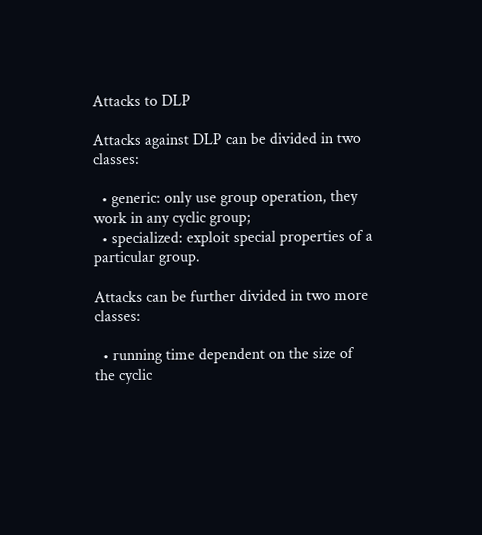Attacks to DLP

Attacks against DLP can be divided in two classes:

  • generic: only use group operation, they work in any cyclic group;
  • specialized: exploit special properties of a particular group.

Attacks can be further divided in two more classes:

  • running time dependent on the size of the cyclic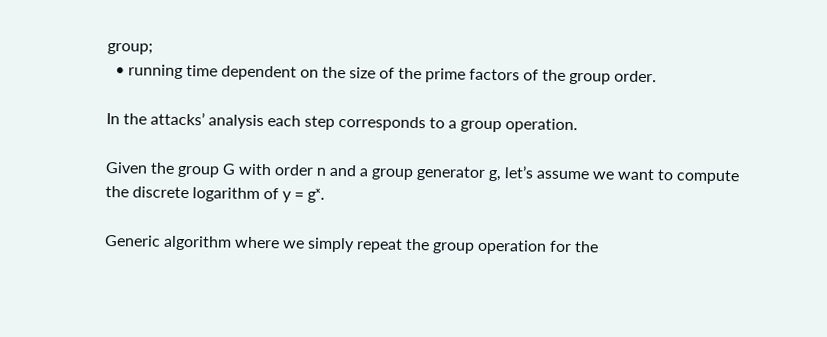group;
  • running time dependent on the size of the prime factors of the group order.

In the attacks’ analysis each step corresponds to a group operation.

Given the group G with order n and a group generator g, let’s assume we want to compute the discrete logarithm of y = gˣ.

Generic algorithm where we simply repeat the group operation for the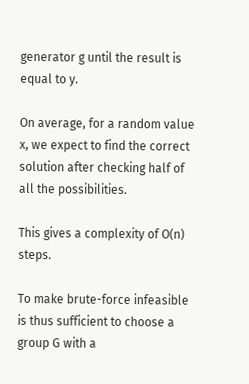generator g until the result is equal to y.

On average, for a random value x, we expect to find the correct solution after checking half of all the possibilities.

This gives a complexity of O(n) steps.

To make brute-force infeasible is thus sufficient to choose a group G with a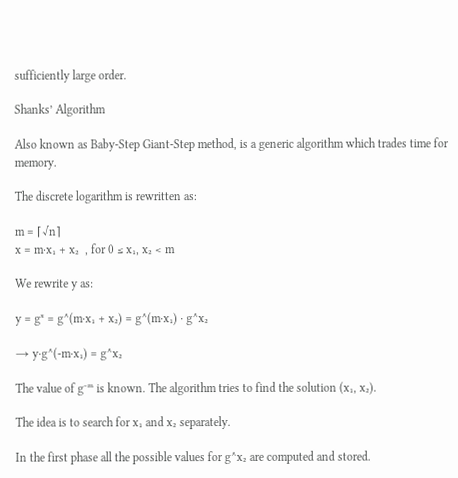sufficiently large order.

Shanks’ Algorithm

Also known as Baby-Step Giant-Step method, is a generic algorithm which trades time for memory.

The discrete logarithm is rewritten as:

m = ⌈√n⌉
x = m·x₁ + x₂  , for 0 ≤ x₁, x₂ < m

We rewrite y as:

y = gˣ = g^(m·x₁ + x₂) = g^(m·x₁) · g^x₂

→ y·g^(-m·x₁) = g^x₂

The value of g⁻ᵐ is known. The algorithm tries to find the solution (x₁, x₂).

The idea is to search for x₁ and x₂ separately.

In the first phase all the possible values for g^x₂ are computed and stored.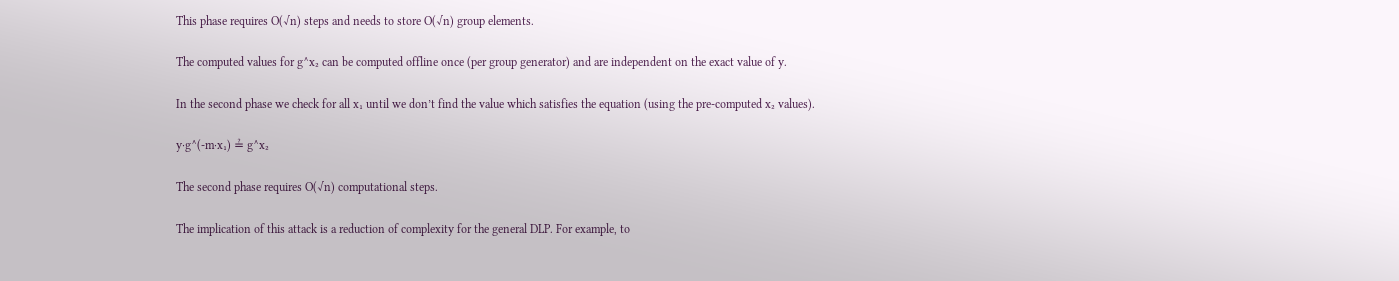This phase requires O(√n) steps and needs to store O(√n) group elements.

The computed values for g^x₂ can be computed offline once (per group generator) and are independent on the exact value of y.

In the second phase we check for all x₁ until we don’t find the value which satisfies the equation (using the pre-computed x₂ values).

y·g^(-m·x₁) ≟ g^x₂

The second phase requires O(√n) computational steps.

The implication of this attack is a reduction of complexity for the general DLP. For example, to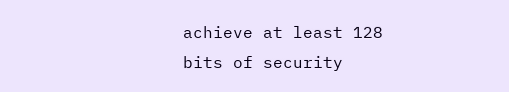achieve at least 128 bits of security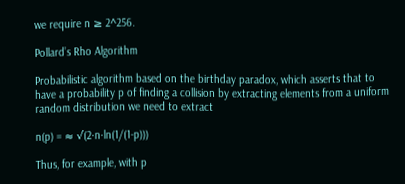we require n ≥ 2^256.

Pollard’s Rho Algorithm

Probabilistic algorithm based on the birthday paradox, which asserts that to have a probability p of finding a collision by extracting elements from a uniform random distribution we need to extract

n(p) = ≈ √(2·n·ln(1/(1-p)))

Thus, for example, with p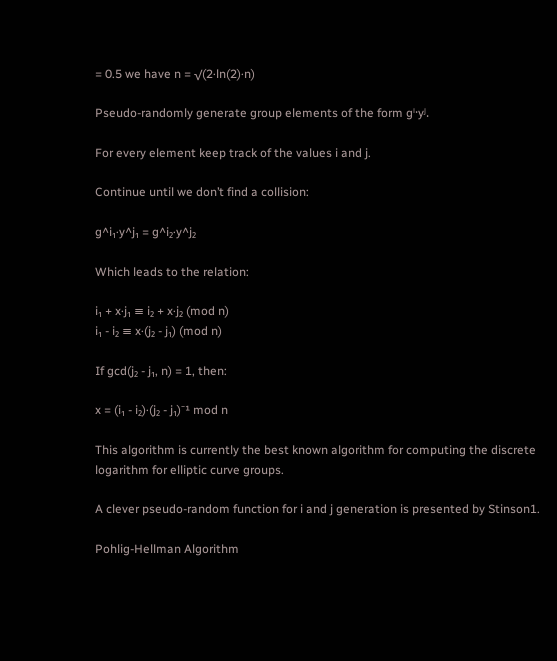= 0.5 we have n = √(2·ln(2)·n)

Pseudo-randomly generate group elements of the form gⁱ·yʲ.

For every element keep track of the values i and j.

Continue until we don’t find a collision:

g^i₁·y^j₁ = g^i₂·y^j₂

Which leads to the relation:

i₁ + x·j₁ ≡ i₂ + x·j₂ (mod n)
i₁ - i₂ ≡ x·(j₂ - j₁) (mod n)

If gcd(j₂ - j₁, n) = 1, then:

x = (i₁ - i₂)·(j₂ - j₁)⁻¹ mod n

This algorithm is currently the best known algorithm for computing the discrete logarithm for elliptic curve groups.

A clever pseudo-random function for i and j generation is presented by Stinson1.

Pohlig-Hellman Algorithm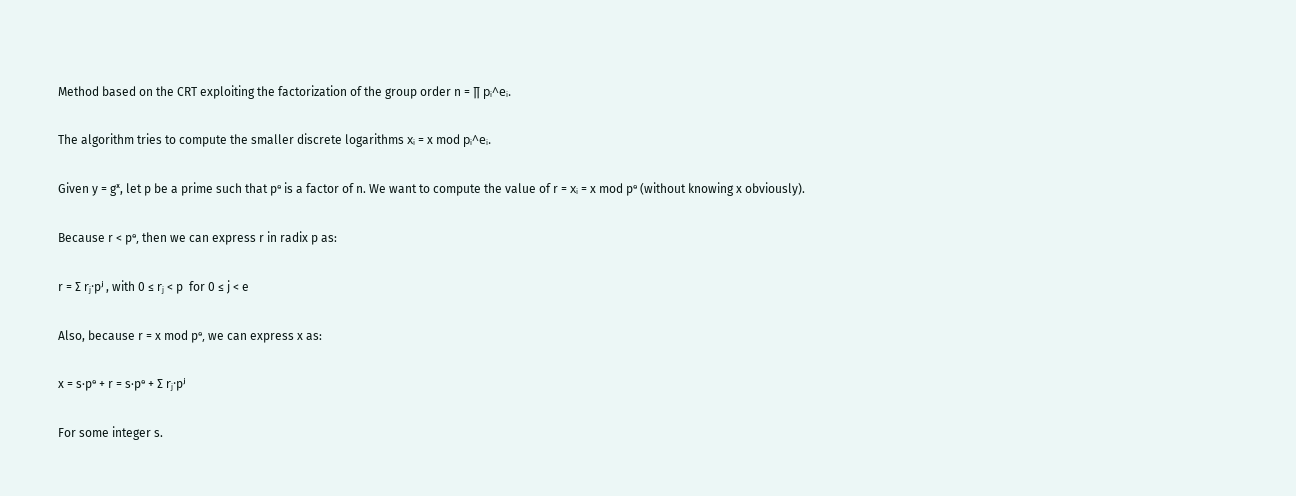Method based on the CRT exploiting the factorization of the group order n = ∏ pᵢ^eᵢ.

The algorithm tries to compute the smaller discrete logarithms xᵢ = x mod pᵢ^eᵢ.

Given y = gˣ, let p be a prime such that pᵉ is a factor of n. We want to compute the value of r = xᵢ = x mod pᵉ (without knowing x obviously).

Because r < pᵉ, then we can express r in radix p as:

r = ∑ rⱼ·pʲ , with 0 ≤ rⱼ < p  for 0 ≤ j < e

Also, because r = x mod pᵉ, we can express x as:

x = s·pᵉ + r = s·pᵉ + ∑ rⱼ·pʲ

For some integer s.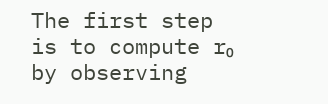The first step is to compute r₀ by observing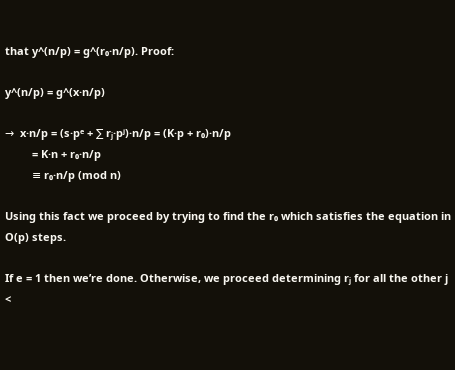that y^(n/p) = g^(r₀·n/p). Proof:

y^(n/p) = g^(x·n/p)

→  x·n/p = (s·pᵉ + ∑ rⱼ·pʲ)·n/p = (K·p + r₀)·n/p
         = K·n + r₀·n/p
         ≡ r₀·n/p (mod n)

Using this fact we proceed by trying to find the r₀ which satisfies the equation in O(p) steps.

If e = 1 then we’re done. Otherwise, we proceed determining rⱼ for all the other j <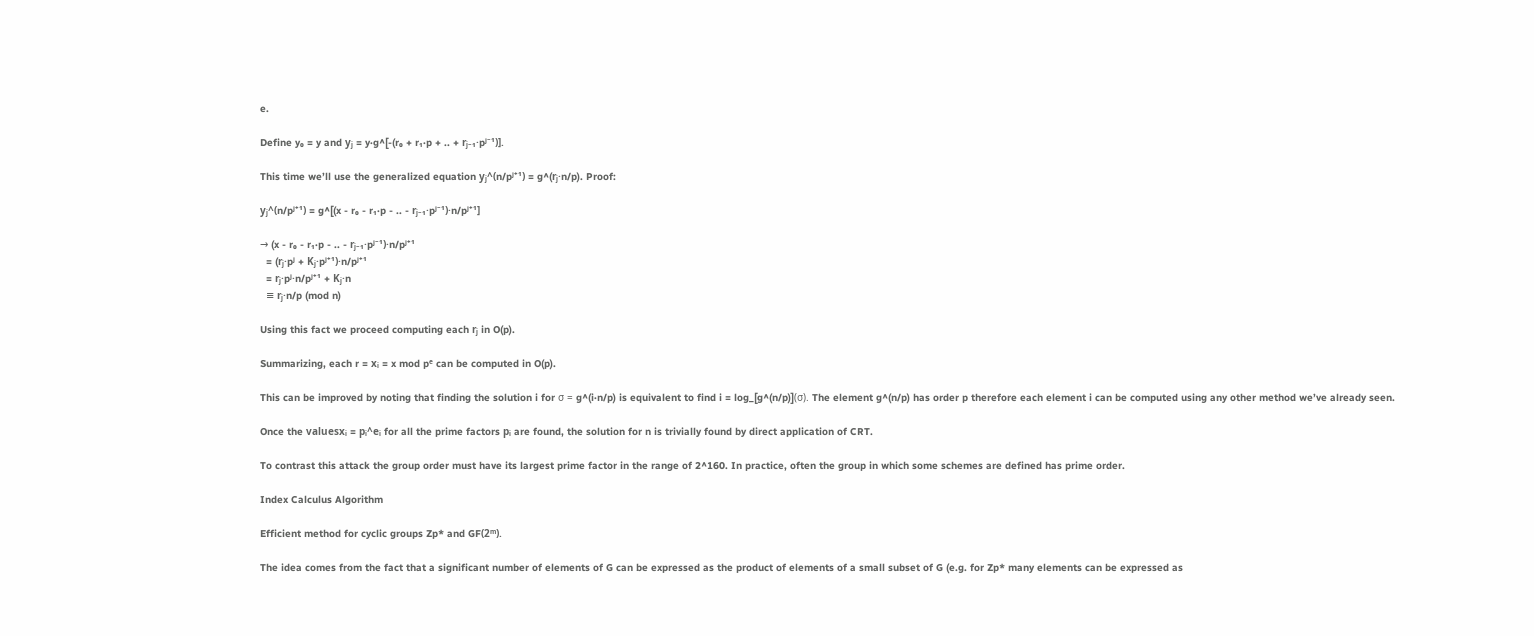e.

Define y₀ = y and yⱼ = y·g^[-(r₀ + r₁·p + .. + rⱼ₋₁·pʲ⁻¹)].

This time we’ll use the generalized equation yⱼ^(n/pʲ⁺¹) = g^(rⱼ·n/p). Proof:

yⱼ^(n/pʲ⁺¹) = g^[(x - r₀ - r₁·p - .. - rⱼ₋₁·pʲ⁻¹)·n/pʲ⁺¹]

→ (x - r₀ - r₁·p - .. - rⱼ₋₁·pʲ⁻¹)·n/pʲ⁺¹
  = (rⱼ·pʲ + Kⱼ·pʲ⁺¹)·n/pʲ⁺¹
  = rⱼ·pʲ·n/pʲ⁺¹ + Kⱼ·n
  ≡ rⱼ·n/p (mod n)

Using this fact we proceed computing each rⱼ in O(p).

Summarizing, each r = xᵢ = x mod pᵉ can be computed in O(p).

This can be improved by noting that finding the solution i for σ = g^(i·n/p) is equivalent to find i = log_[g^(n/p)](σ). The element g^(n/p) has order p therefore each element i can be computed using any other method we’ve already seen.

Once the valuesxᵢ = pᵢ^eᵢ for all the prime factors pᵢ are found, the solution for n is trivially found by direct application of CRT.

To contrast this attack the group order must have its largest prime factor in the range of 2^160. In practice, often the group in which some schemes are defined has prime order.

Index Calculus Algorithm

Efficient method for cyclic groups Zp* and GF(2ᵐ).

The idea comes from the fact that a significant number of elements of G can be expressed as the product of elements of a small subset of G (e.g. for Zp* many elements can be expressed as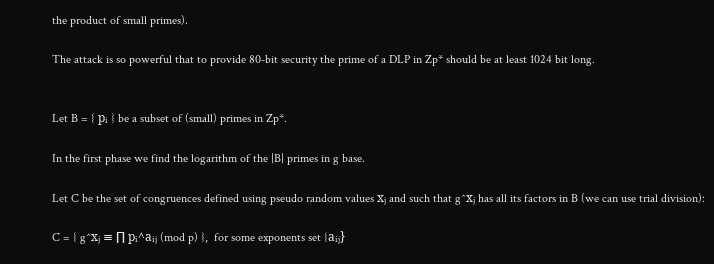the product of small primes).

The attack is so powerful that to provide 80-bit security the prime of a DLP in Zp* should be at least 1024 bit long.


Let B = { pᵢ } be a subset of (small) primes in Zp*.

In the first phase we find the logarithm of the |B| primes in g base.

Let C be the set of congruences defined using pseudo random values xⱼ and such that g^xⱼ has all its factors in B (we can use trial division):

C = { g^xⱼ ≡ ∏ pᵢ^aᵢⱼ (mod p) },  for some exponents set {aᵢⱼ}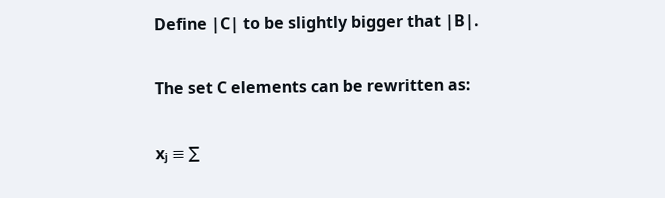Define |C| to be slightly bigger that |B|.

The set C elements can be rewritten as:

xⱼ ≡ ∑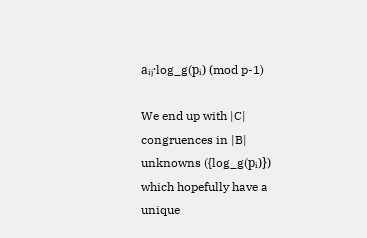aᵢⱼ·log_g(pᵢ) (mod p-1)

We end up with |C| congruences in |B| unknowns ({log_g(pᵢ)}) which hopefully have a unique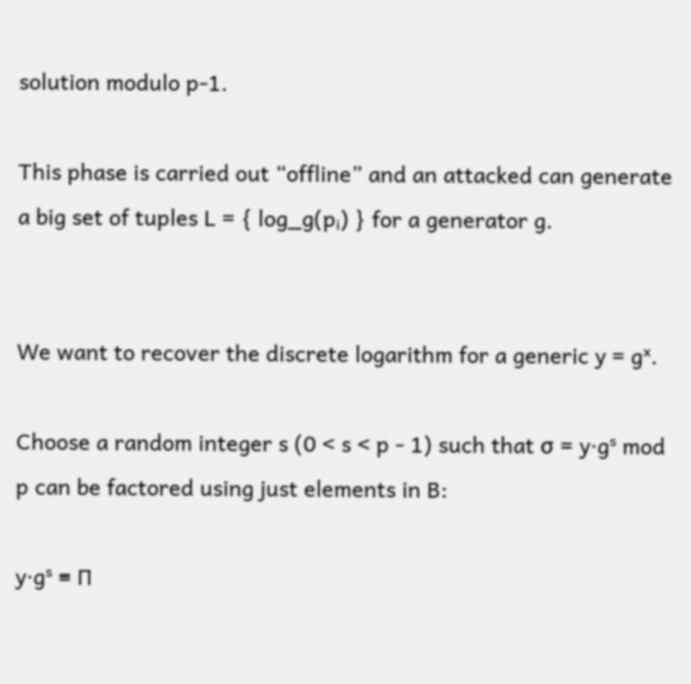solution modulo p-1.

This phase is carried out “offline” and an attacked can generate a big set of tuples L = { log_g(pᵢ) } for a generator g.


We want to recover the discrete logarithm for a generic y = gˣ.

Choose a random integer s (0 < s < p - 1) such that σ = y·gˢ mod p can be factored using just elements in B:

y·gˢ ≡ ∏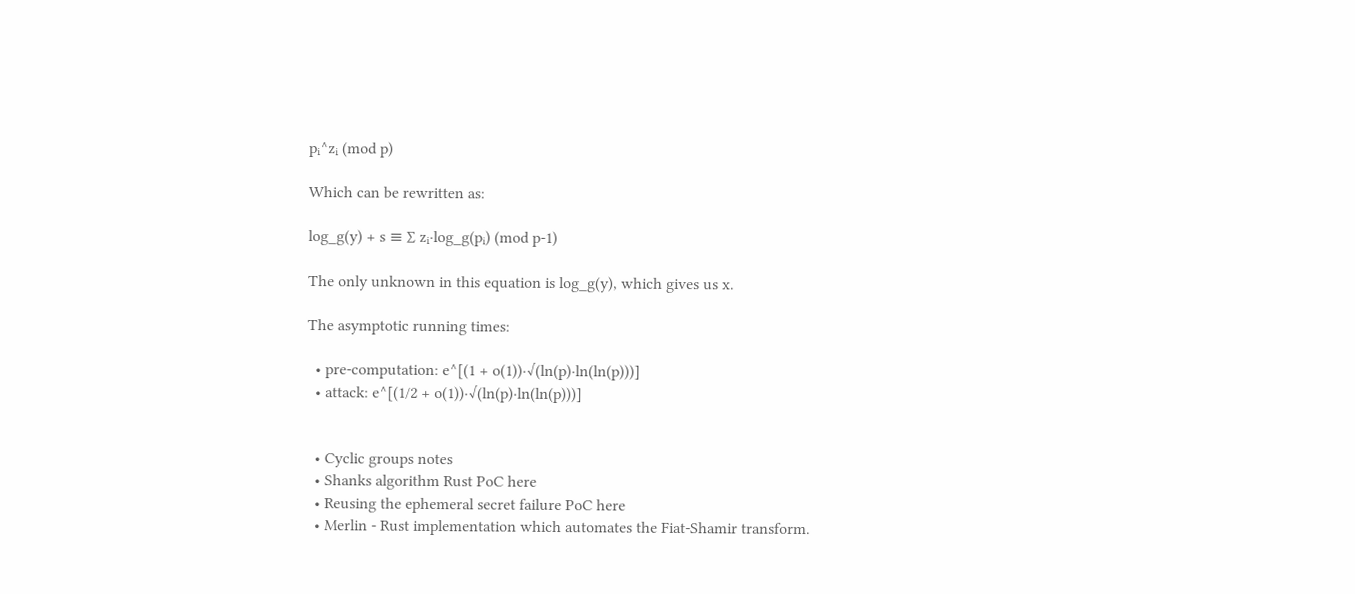pᵢ^zᵢ (mod p)

Which can be rewritten as:

log_g(y) + s ≡ ∑ zᵢ·log_g(pᵢ) (mod p-1)

The only unknown in this equation is log_g(y), which gives us x.

The asymptotic running times:

  • pre-computation: e^[(1 + o(1))·√(ln(p)·ln(ln(p)))]
  • attack: e^[(1/2 + o(1))·√(ln(p)·ln(ln(p)))]


  • Cyclic groups notes
  • Shanks algorithm Rust PoC here
  • Reusing the ephemeral secret failure PoC here
  • Merlin - Rust implementation which automates the Fiat-Shamir transform.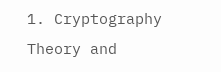1. Cryptography Theory and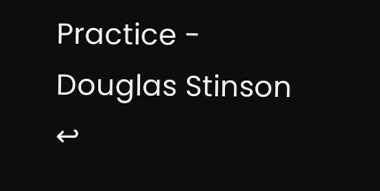Practice - Douglas Stinson ↩